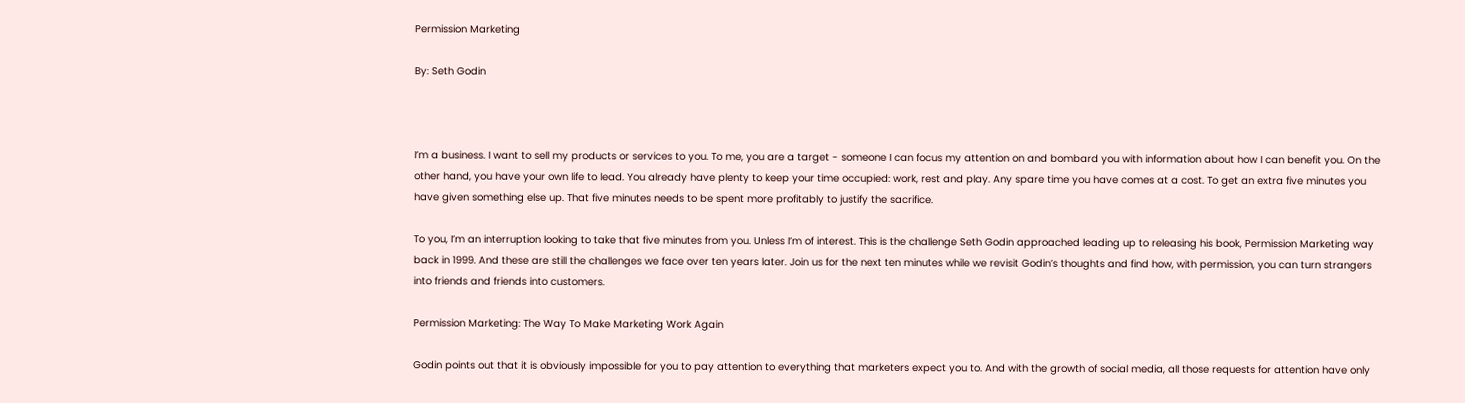Permission Marketing

By: Seth Godin



I’m a business. I want to sell my products or services to you. To me, you are a target - someone I can focus my attention on and bombard you with information about how I can benefit you. On the other hand, you have your own life to lead. You already have plenty to keep your time occupied: work, rest and play. Any spare time you have comes at a cost. To get an extra five minutes you have given something else up. That five minutes needs to be spent more profitably to justify the sacrifice.

To you, I’m an interruption looking to take that five minutes from you. Unless I’m of interest. This is the challenge Seth Godin approached leading up to releasing his book, Permission Marketing way back in 1999. And these are still the challenges we face over ten years later. Join us for the next ten minutes while we revisit Godin’s thoughts and find how, with permission, you can turn strangers into friends and friends into customers.

Permission Marketing: The Way To Make Marketing Work Again

Godin points out that it is obviously impossible for you to pay attention to everything that marketers expect you to. And with the growth of social media, all those requests for attention have only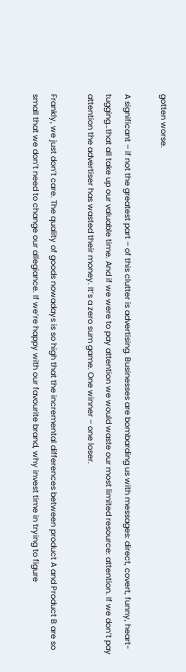gotten worse.

A significant – if not the greatest part – of this clutter is advertising. Businesses are bombarding us with messages: direct, covert, funny, heart-tugging…that all take up our valuable time. And if we were to pay attention we would waste our most limited resource: attention. If we don’t pay attention the advertiser has wasted their money. It’s a zero sum game. One winner – one loser.

Frankly, we just don’t care. The quality of goods nowadays is so high that the incremental differences between product A and Product B are so small that we don’t need to change our allegiance. If we’re happy with our favourite brand, why invest time in trying to figure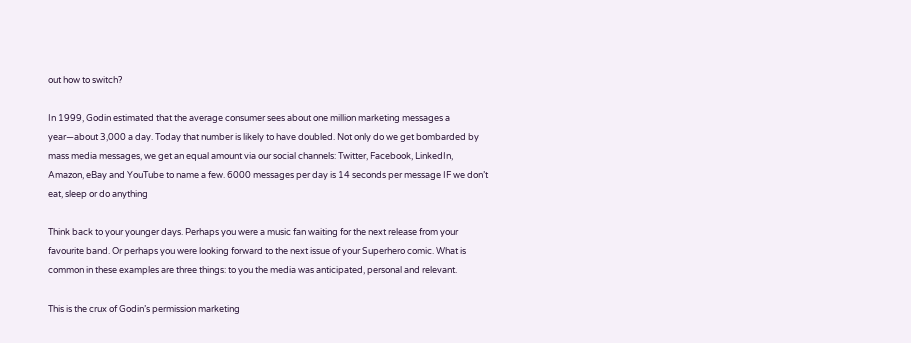out how to switch?

In 1999, Godin estimated that the average consumer sees about one million marketing messages a year—about 3,000 a day. Today that number is likely to have doubled. Not only do we get bombarded by mass media messages, we get an equal amount via our social channels: Twitter, Facebook, LinkedIn, Amazon, eBay and YouTube to name a few. 6000 messages per day is 14 seconds per message IF we don’t eat, sleep or do anything

Think back to your younger days. Perhaps you were a music fan waiting for the next release from your favourite band. Or perhaps you were looking forward to the next issue of your Superhero comic. What is common in these examples are three things: to you the media was anticipated, personal and relevant.

This is the crux of Godin’s permission marketing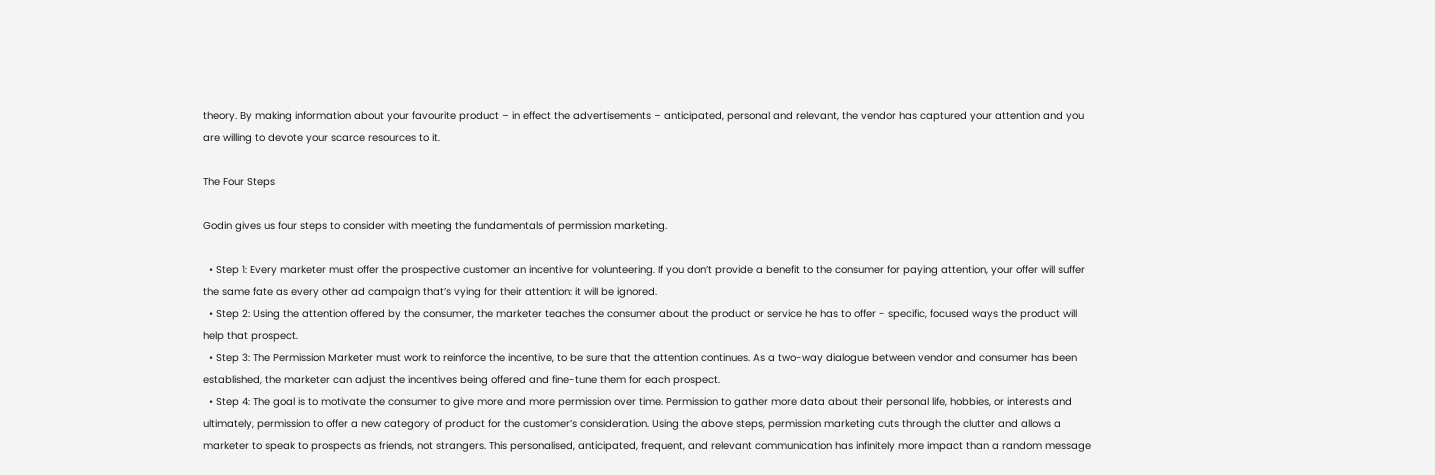theory. By making information about your favourite product – in effect the advertisements – anticipated, personal and relevant, the vendor has captured your attention and you are willing to devote your scarce resources to it.

The Four Steps

Godin gives us four steps to consider with meeting the fundamentals of permission marketing.

  • Step 1: Every marketer must offer the prospective customer an incentive for volunteering. If you don’t provide a benefit to the consumer for paying attention, your offer will suffer the same fate as every other ad campaign that’s vying for their attention: it will be ignored.
  • Step 2: Using the attention offered by the consumer, the marketer teaches the consumer about the product or service he has to offer - specific, focused ways the product will help that prospect.
  • Step 3: The Permission Marketer must work to reinforce the incentive, to be sure that the attention continues. As a two-way dialogue between vendor and consumer has been established, the marketer can adjust the incentives being offered and fine-tune them for each prospect.
  • Step 4: The goal is to motivate the consumer to give more and more permission over time. Permission to gather more data about their personal life, hobbies, or interests and ultimately, permission to offer a new category of product for the customer’s consideration. Using the above steps, permission marketing cuts through the clutter and allows a marketer to speak to prospects as friends, not strangers. This personalised, anticipated, frequent, and relevant communication has infinitely more impact than a random message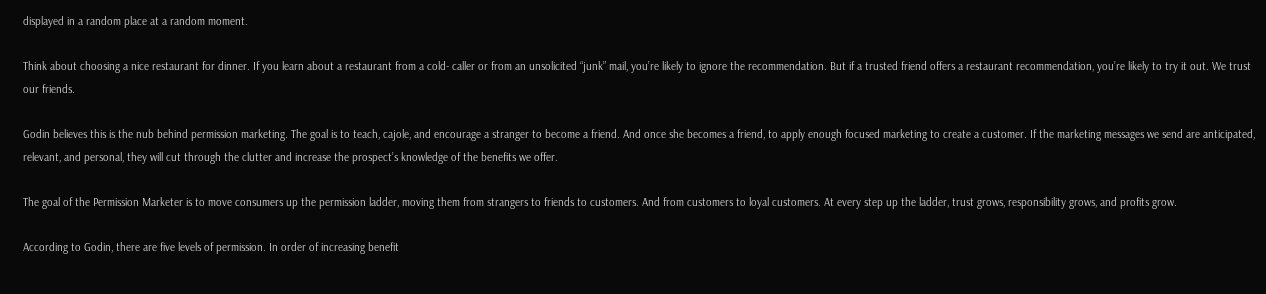displayed in a random place at a random moment.

Think about choosing a nice restaurant for dinner. If you learn about a restaurant from a cold- caller or from an unsolicited “junk” mail, you’re likely to ignore the recommendation. But if a trusted friend offers a restaurant recommendation, you’re likely to try it out. We trust our friends.

Godin believes this is the nub behind permission marketing. The goal is to teach, cajole, and encourage a stranger to become a friend. And once she becomes a friend, to apply enough focused marketing to create a customer. If the marketing messages we send are anticipated, relevant, and personal, they will cut through the clutter and increase the prospect’s knowledge of the benefits we offer.

The goal of the Permission Marketer is to move consumers up the permission ladder, moving them from strangers to friends to customers. And from customers to loyal customers. At every step up the ladder, trust grows, responsibility grows, and profits grow.

According to Godin, there are five levels of permission. In order of increasing benefit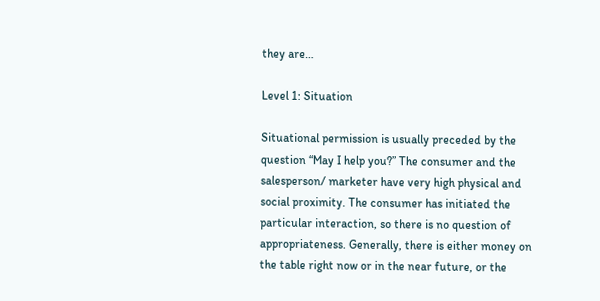they are…

Level 1: Situation

Situational permission is usually preceded by the question “May I help you?” The consumer and the salesperson/ marketer have very high physical and social proximity. The consumer has initiated the particular interaction, so there is no question of appropriateness. Generally, there is either money on the table right now or in the near future, or the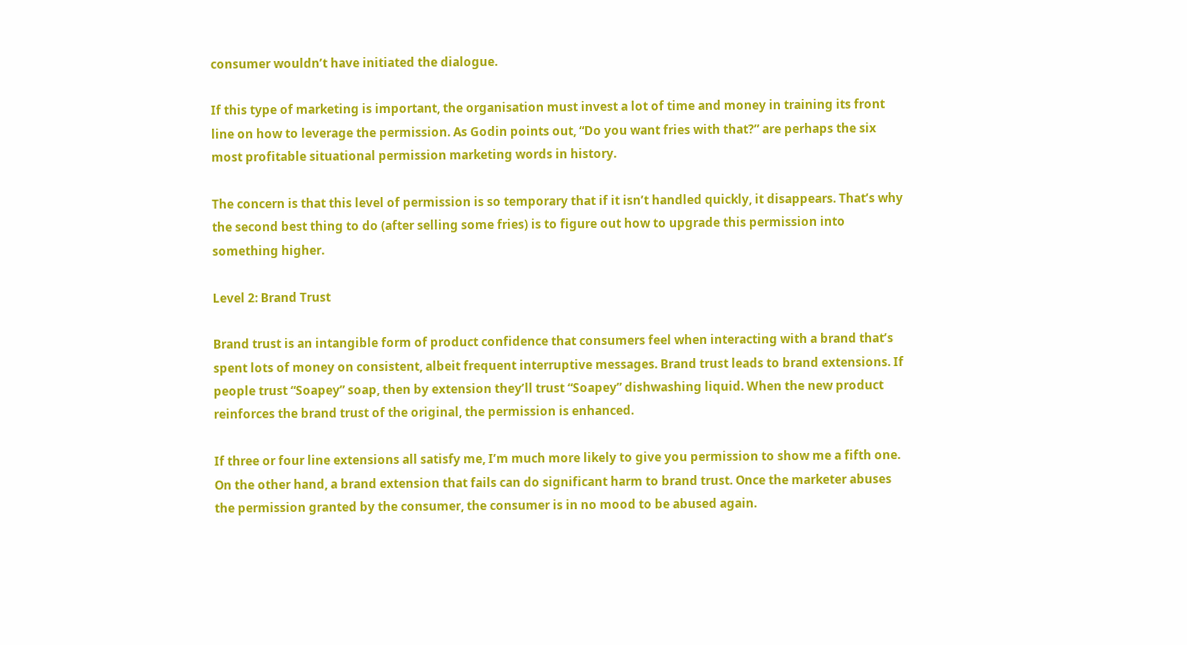consumer wouldn’t have initiated the dialogue.

If this type of marketing is important, the organisation must invest a lot of time and money in training its front line on how to leverage the permission. As Godin points out, “Do you want fries with that?” are perhaps the six most profitable situational permission marketing words in history.

The concern is that this level of permission is so temporary that if it isn’t handled quickly, it disappears. That’s why the second best thing to do (after selling some fries) is to figure out how to upgrade this permission into something higher.

Level 2: Brand Trust

Brand trust is an intangible form of product confidence that consumers feel when interacting with a brand that’s spent lots of money on consistent, albeit frequent interruptive messages. Brand trust leads to brand extensions. If people trust “Soapey” soap, then by extension they’ll trust “Soapey” dishwashing liquid. When the new product reinforces the brand trust of the original, the permission is enhanced.

If three or four line extensions all satisfy me, I’m much more likely to give you permission to show me a fifth one. On the other hand, a brand extension that fails can do significant harm to brand trust. Once the marketer abuses the permission granted by the consumer, the consumer is in no mood to be abused again.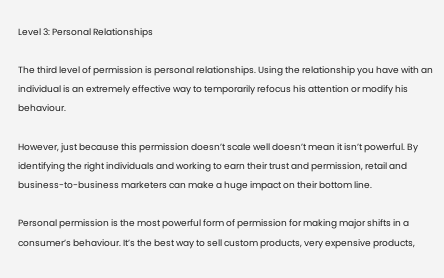Level 3: Personal Relationships

The third level of permission is personal relationships. Using the relationship you have with an individual is an extremely effective way to temporarily refocus his attention or modify his behaviour.

However, just because this permission doesn’t scale well doesn’t mean it isn’t powerful. By identifying the right individuals and working to earn their trust and permission, retail and business-to-business marketers can make a huge impact on their bottom line.

Personal permission is the most powerful form of permission for making major shifts in a consumer’s behaviour. It’s the best way to sell custom products, very expensive products,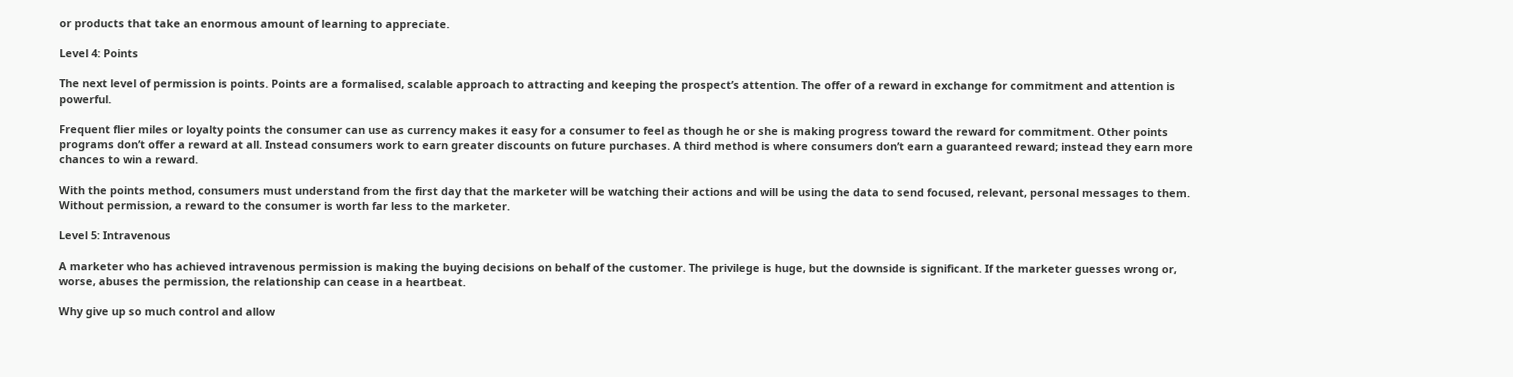or products that take an enormous amount of learning to appreciate.

Level 4: Points

The next level of permission is points. Points are a formalised, scalable approach to attracting and keeping the prospect’s attention. The offer of a reward in exchange for commitment and attention is powerful.

Frequent flier miles or loyalty points the consumer can use as currency makes it easy for a consumer to feel as though he or she is making progress toward the reward for commitment. Other points programs don’t offer a reward at all. Instead consumers work to earn greater discounts on future purchases. A third method is where consumers don’t earn a guaranteed reward; instead they earn more chances to win a reward.

With the points method, consumers must understand from the first day that the marketer will be watching their actions and will be using the data to send focused, relevant, personal messages to them. Without permission, a reward to the consumer is worth far less to the marketer.

Level 5: Intravenous

A marketer who has achieved intravenous permission is making the buying decisions on behalf of the customer. The privilege is huge, but the downside is significant. If the marketer guesses wrong or, worse, abuses the permission, the relationship can cease in a heartbeat.

Why give up so much control and allow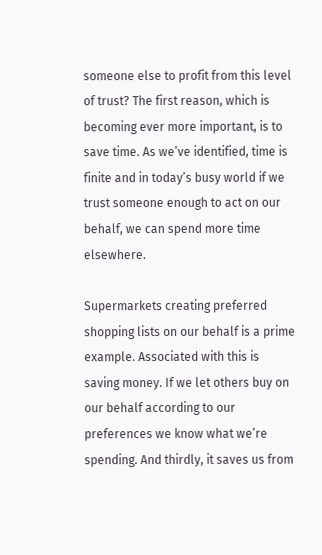someone else to profit from this level of trust? The first reason, which is becoming ever more important, is to save time. As we’ve identified, time is finite and in today’s busy world if we trust someone enough to act on our behalf, we can spend more time elsewhere.

Supermarkets creating preferred shopping lists on our behalf is a prime example. Associated with this is saving money. If we let others buy on our behalf according to our preferences we know what we’re spending. And thirdly, it saves us from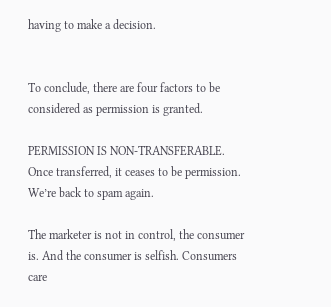having to make a decision.


To conclude, there are four factors to be considered as permission is granted.

PERMISSION IS NON-TRANSFERABLE. Once transferred, it ceases to be permission. We’re back to spam again.

The marketer is not in control, the consumer is. And the consumer is selfish. Consumers care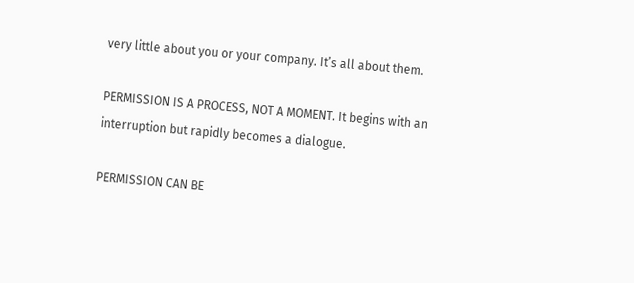very little about you or your company. It’s all about them.

PERMISSION IS A PROCESS, NOT A MOMENT. It begins with an interruption but rapidly becomes a dialogue.

PERMISSION CAN BE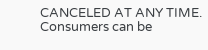CANCELED AT ANY TIME. Consumers can be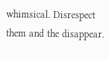whimsical. Disrespect them and the disappear.